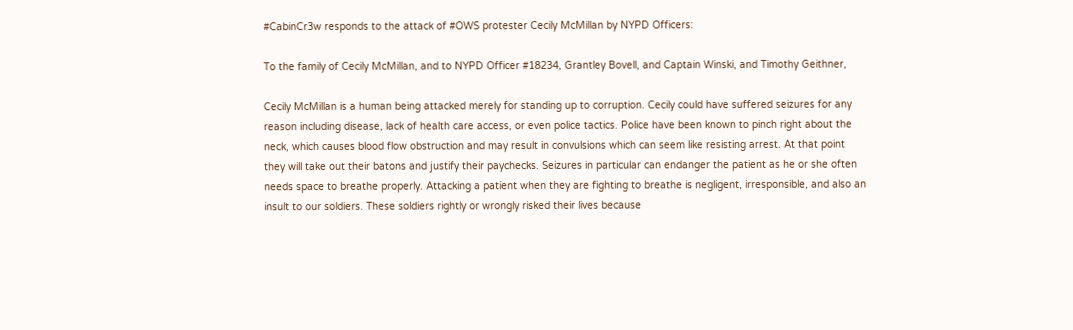#CabinCr3w responds to the attack of #OWS protester Cecily McMillan by NYPD Officers:

To the family of Cecily McMillan, and to NYPD Officer #18234, Grantley Bovell, and Captain Winski, and Timothy Geithner,

Cecily McMillan is a human being attacked merely for standing up to corruption. Cecily could have suffered seizures for any reason including disease, lack of health care access, or even police tactics. Police have been known to pinch right about the neck, which causes blood flow obstruction and may result in convulsions which can seem like resisting arrest. At that point they will take out their batons and justify their paychecks. Seizures in particular can endanger the patient as he or she often needs space to breathe properly. Attacking a patient when they are fighting to breathe is negligent, irresponsible, and also an insult to our soldiers. These soldiers rightly or wrongly risked their lives because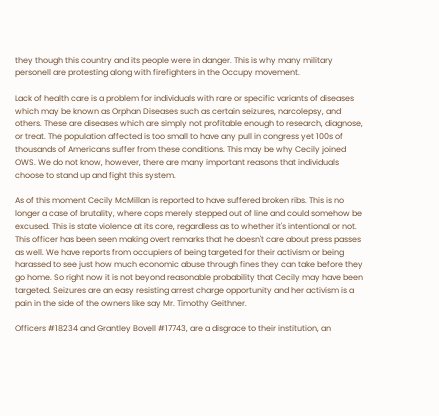they though this country and its people were in danger. This is why many military personell are protesting along with firefighters in the Occupy movement.

Lack of health care is a problem for individuals with rare or specific variants of diseases which may be known as Orphan Diseases such as certain seizures, narcolepsy, and others. These are diseases which are simply not profitable enough to research, diagnose, or treat. The population affected is too small to have any pull in congress yet 100s of thousands of Americans suffer from these conditions. This may be why Cecily joined OWS. We do not know, however, there are many important reasons that individuals choose to stand up and fight this system.

As of this moment Cecily McMillan is reported to have suffered broken ribs. This is no longer a case of brutality, where cops merely stepped out of line and could somehow be excused. This is state violence at its core, regardless as to whether it's intentional or not. This officer has been seen making overt remarks that he doesn't care about press passes as well. We have reports from occupiers of being targeted for their activism or being harassed to see just how much economic abuse through fines they can take before they go home. So right now it is not beyond reasonable probability that Cecily may have been targeted. Seizures are an easy resisting arrest charge opportunity and her activism is a pain in the side of the owners like say Mr. Timothy Geithner.

Officers #18234 and Grantley Bovell #17743, are a disgrace to their institution, an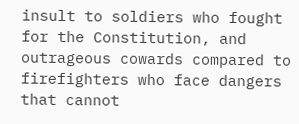insult to soldiers who fought for the Constitution, and outrageous cowards compared to firefighters who face dangers that cannot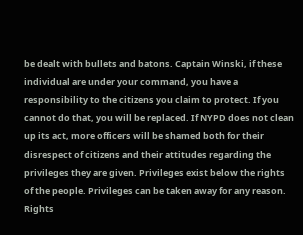be dealt with bullets and batons. Captain Winski, if these individual are under your command, you have a responsibility to the citizens you claim to protect. If you cannot do that, you will be replaced. If NYPD does not clean up its act, more officers will be shamed both for their disrespect of citizens and their attitudes regarding the privileges they are given. Privileges exist below the rights of the people. Privileges can be taken away for any reason. Rights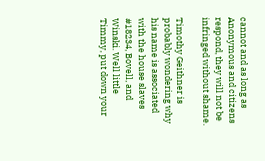cannot and as long as Anonymous and citizens respond, they will not be infringed without shame.

Timothy Geithner is probably wondering why his name is associated with the house slaves #18234, Bovell, and Winski. Well little Timmy, put down your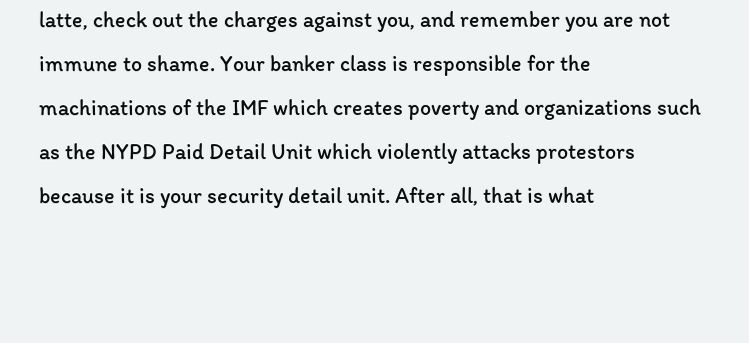latte, check out the charges against you, and remember you are not immune to shame. Your banker class is responsible for the machinations of the IMF which creates poverty and organizations such as the NYPD Paid Detail Unit which violently attacks protestors because it is your security detail unit. After all, that is what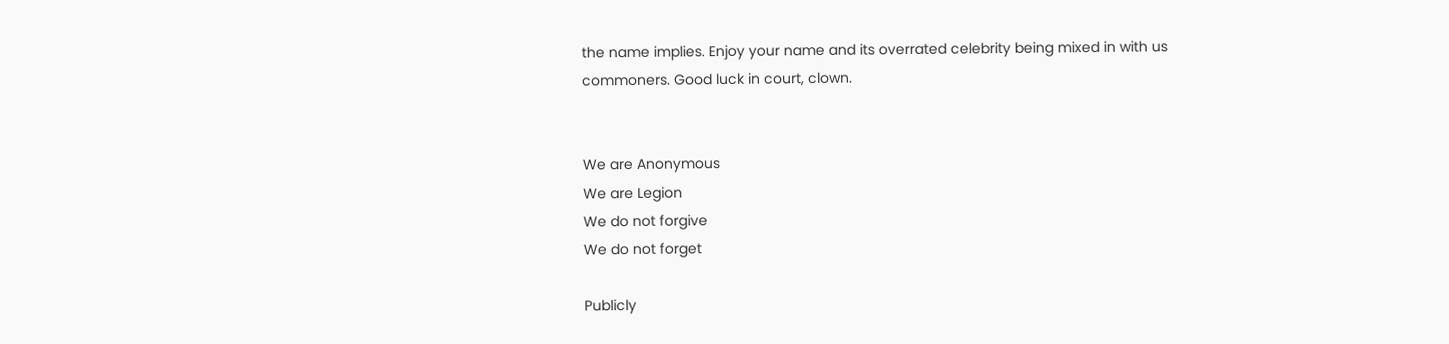the name implies. Enjoy your name and its overrated celebrity being mixed in with us commoners. Good luck in court, clown.


We are Anonymous
We are Legion
We do not forgive
We do not forget

Publicly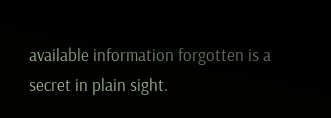available information forgotten is a secret in plain sight.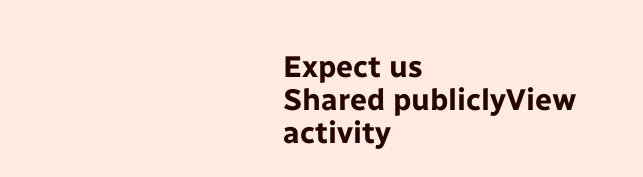Expect us
Shared publiclyView activity